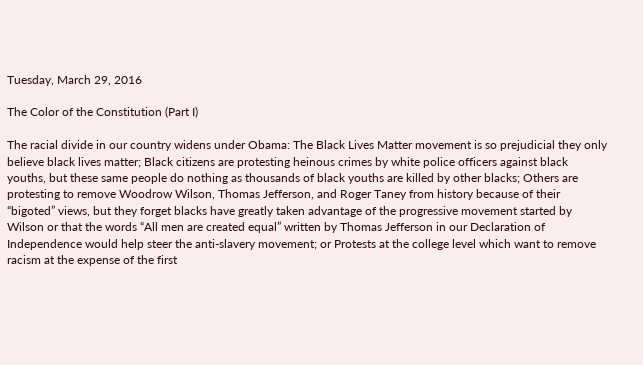Tuesday, March 29, 2016

The Color of the Constitution (Part I)

The racial divide in our country widens under Obama: The Black Lives Matter movement is so prejudicial they only believe black lives matter; Black citizens are protesting heinous crimes by white police officers against black youths, but these same people do nothing as thousands of black youths are killed by other blacks; Others are protesting to remove Woodrow Wilson, Thomas Jefferson, and Roger Taney from history because of their “bigoted” views, but they forget blacks have greatly taken advantage of the progressive movement started by Wilson or that the words “All men are created equal” written by Thomas Jefferson in our Declaration of Independence would help steer the anti-slavery movement; or Protests at the college level which want to remove racism at the expense of the first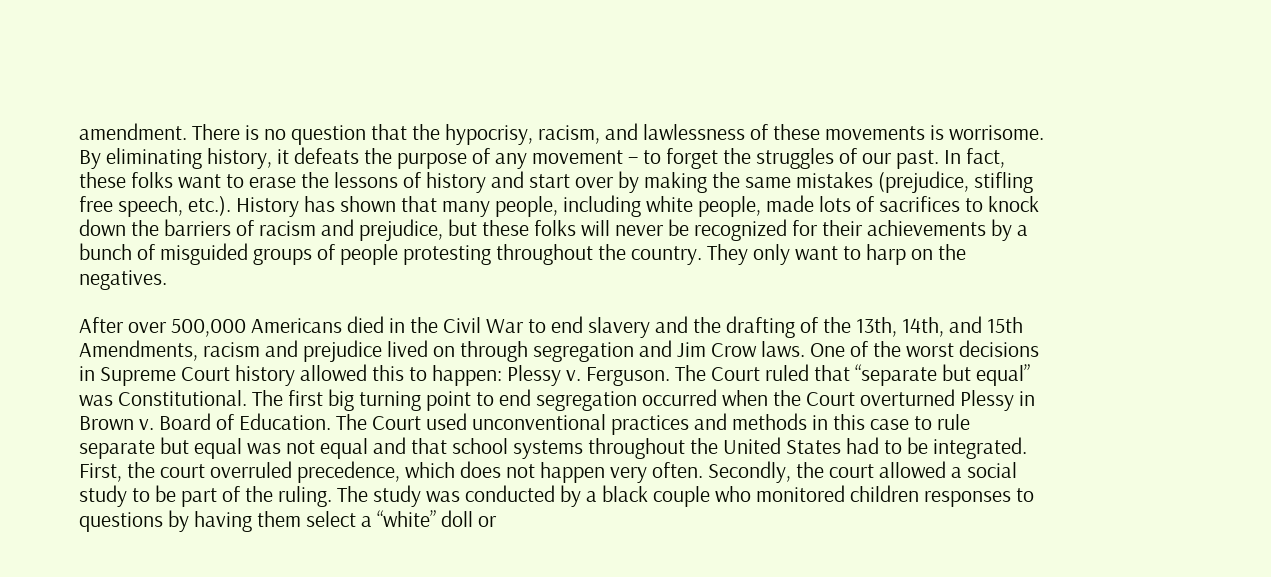amendment. There is no question that the hypocrisy, racism, and lawlessness of these movements is worrisome. By eliminating history, it defeats the purpose of any movement – to forget the struggles of our past. In fact, these folks want to erase the lessons of history and start over by making the same mistakes (prejudice, stifling free speech, etc.). History has shown that many people, including white people, made lots of sacrifices to knock down the barriers of racism and prejudice, but these folks will never be recognized for their achievements by a bunch of misguided groups of people protesting throughout the country. They only want to harp on the negatives.

After over 500,000 Americans died in the Civil War to end slavery and the drafting of the 13th, 14th, and 15th Amendments, racism and prejudice lived on through segregation and Jim Crow laws. One of the worst decisions in Supreme Court history allowed this to happen: Plessy v. Ferguson. The Court ruled that “separate but equal” was Constitutional. The first big turning point to end segregation occurred when the Court overturned Plessy in Brown v. Board of Education. The Court used unconventional practices and methods in this case to rule separate but equal was not equal and that school systems throughout the United States had to be integrated. First, the court overruled precedence, which does not happen very often. Secondly, the court allowed a social study to be part of the ruling. The study was conducted by a black couple who monitored children responses to questions by having them select a “white” doll or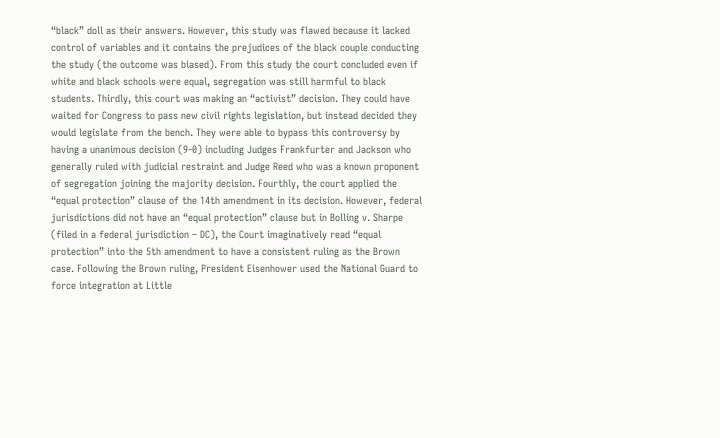“black” doll as their answers. However, this study was flawed because it lacked control of variables and it contains the prejudices of the black couple conducting the study (the outcome was biased). From this study the court concluded even if white and black schools were equal, segregation was still harmful to black students. Thirdly, this court was making an “activist” decision. They could have waited for Congress to pass new civil rights legislation, but instead decided they would legislate from the bench. They were able to bypass this controversy by having a unanimous decision (9-0) including Judges Frankfurter and Jackson who generally ruled with judicial restraint and Judge Reed who was a known proponent of segregation joining the majority decision. Fourthly, the court applied the “equal protection” clause of the 14th amendment in its decision. However, federal jurisdictions did not have an “equal protection” clause but in Bolling v. Sharpe (filed in a federal jurisdiction – DC), the Court imaginatively read “equal protection” into the 5th amendment to have a consistent ruling as the Brown case. Following the Brown ruling, President Eisenhower used the National Guard to force integration at Little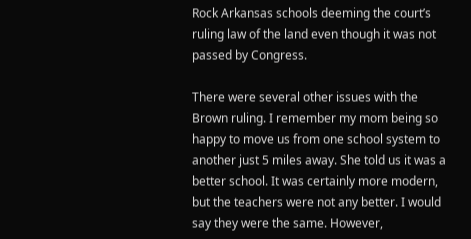Rock Arkansas schools deeming the court’s ruling law of the land even though it was not passed by Congress.

There were several other issues with the Brown ruling. I remember my mom being so happy to move us from one school system to another just 5 miles away. She told us it was a better school. It was certainly more modern, but the teachers were not any better. I would say they were the same. However,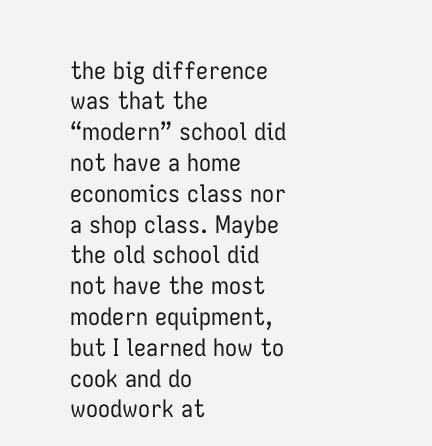the big difference was that the “modern” school did not have a home economics class nor a shop class. Maybe the old school did not have the most modern equipment, but I learned how to cook and do woodwork at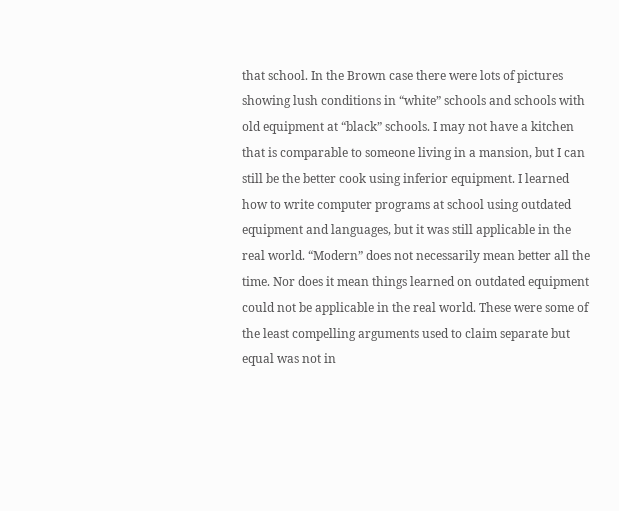that school. In the Brown case there were lots of pictures showing lush conditions in “white” schools and schools with old equipment at “black” schools. I may not have a kitchen that is comparable to someone living in a mansion, but I can still be the better cook using inferior equipment. I learned how to write computer programs at school using outdated equipment and languages, but it was still applicable in the real world. “Modern” does not necessarily mean better all the time. Nor does it mean things learned on outdated equipment could not be applicable in the real world. These were some of the least compelling arguments used to claim separate but equal was not in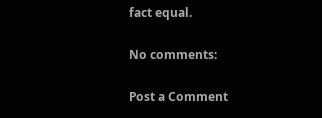fact equal.

No comments:

Post a Comment